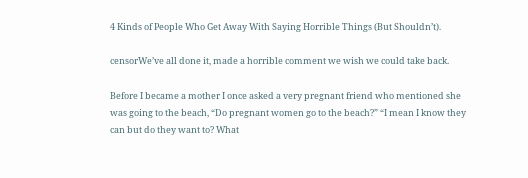4 Kinds of People Who Get Away With Saying Horrible Things (But Shouldn’t).

censorWe’ve all done it, made a horrible comment we wish we could take back.

Before I became a mother I once asked a very pregnant friend who mentioned she was going to the beach, “Do pregnant women go to the beach?” “I mean I know they can but do they want to? What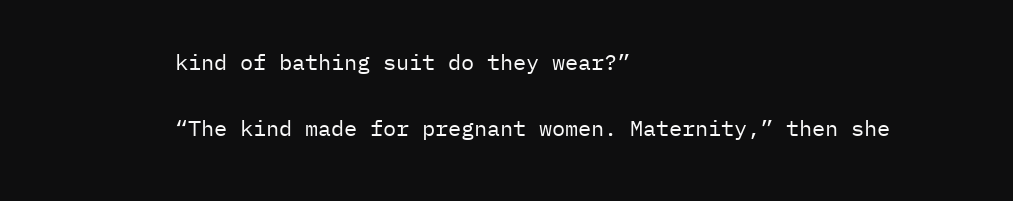kind of bathing suit do they wear?”

“The kind made for pregnant women. Maternity,” then she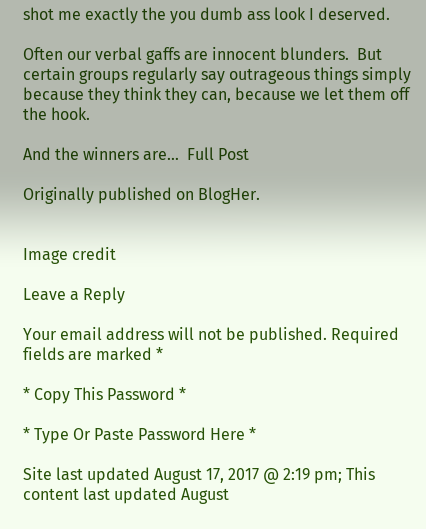shot me exactly the you dumb ass look I deserved.

Often our verbal gaffs are innocent blunders.  But certain groups regularly say outrageous things simply because they think they can, because we let them off the hook.

And the winners are…  Full Post

Originally published on BlogHer.


Image credit

Leave a Reply

Your email address will not be published. Required fields are marked *

* Copy This Password *

* Type Or Paste Password Here *

Site last updated August 17, 2017 @ 2:19 pm; This content last updated August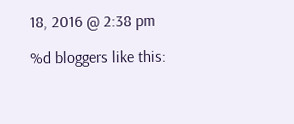18, 2016 @ 2:38 pm

%d bloggers like this: